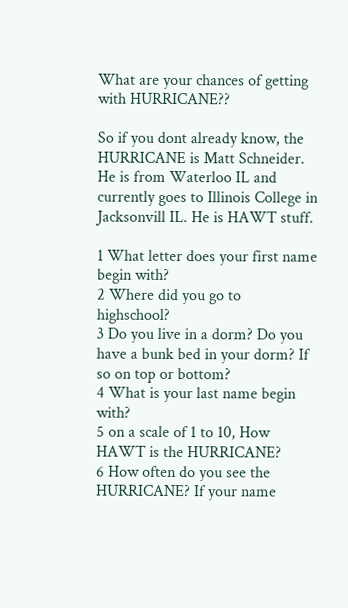What are your chances of getting with HURRICANE??

So if you dont already know, the HURRICANE is Matt Schneider. He is from Waterloo IL and currently goes to Illinois College in Jacksonvill IL. He is HAWT stuff.

1 What letter does your first name begin with?
2 Where did you go to highschool?
3 Do you live in a dorm? Do you have a bunk bed in your dorm? If so on top or bottom?
4 What is your last name begin with?
5 on a scale of 1 to 10, How HAWT is the HURRICANE?
6 How often do you see the HURRICANE? If your name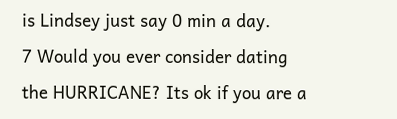is Lindsey just say 0 min a day.
7 Would you ever consider dating the HURRICANE? Its ok if you are a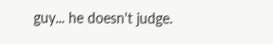guy... he doesn't judge.